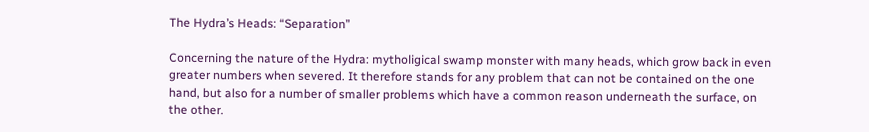The Hydra’s Heads: “Separation”

Concerning the nature of the Hydra: mytholigical swamp monster with many heads, which grow back in even greater numbers when severed. It therefore stands for any problem that can not be contained on the one hand, but also for a number of smaller problems which have a common reason underneath the surface, on the other.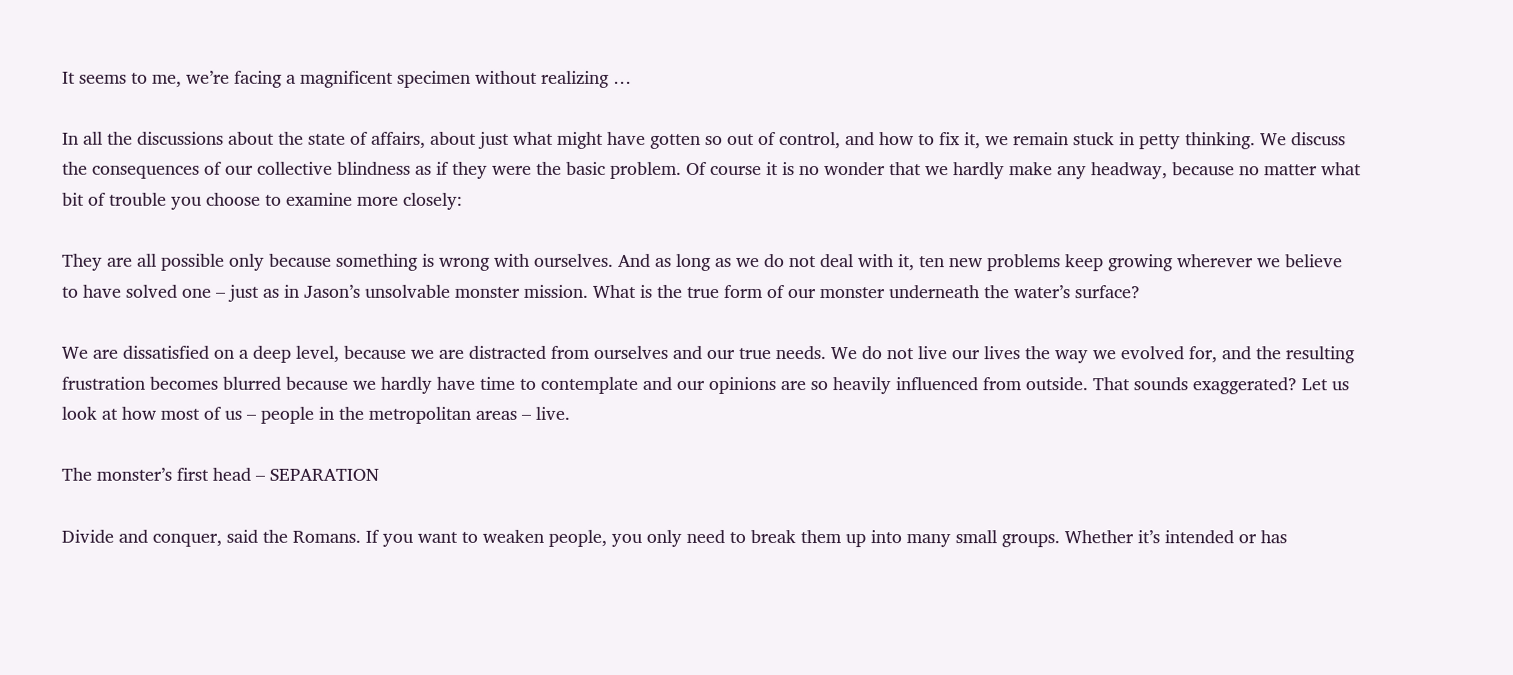It seems to me, we’re facing a magnificent specimen without realizing …

In all the discussions about the state of affairs, about just what might have gotten so out of control, and how to fix it, we remain stuck in petty thinking. We discuss the consequences of our collective blindness as if they were the basic problem. Of course it is no wonder that we hardly make any headway, because no matter what bit of trouble you choose to examine more closely:

They are all possible only because something is wrong with ourselves. And as long as we do not deal with it, ten new problems keep growing wherever we believe to have solved one – just as in Jason’s unsolvable monster mission. What is the true form of our monster underneath the water’s surface?

We are dissatisfied on a deep level, because we are distracted from ourselves and our true needs. We do not live our lives the way we evolved for, and the resulting frustration becomes blurred because we hardly have time to contemplate and our opinions are so heavily influenced from outside. That sounds exaggerated? Let us look at how most of us – people in the metropolitan areas – live.

The monster’s first head – SEPARATION

Divide and conquer, said the Romans. If you want to weaken people, you only need to break them up into many small groups. Whether it’s intended or has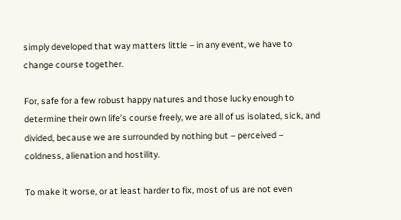simply developed that way matters little – in any event, we have to change course together.

For, safe for a few robust happy natures and those lucky enough to determine their own life’s course freely, we are all of us isolated, sick, and divided, because we are surrounded by nothing but – perceived – coldness, alienation and hostility.

To make it worse, or at least harder to fix, most of us are not even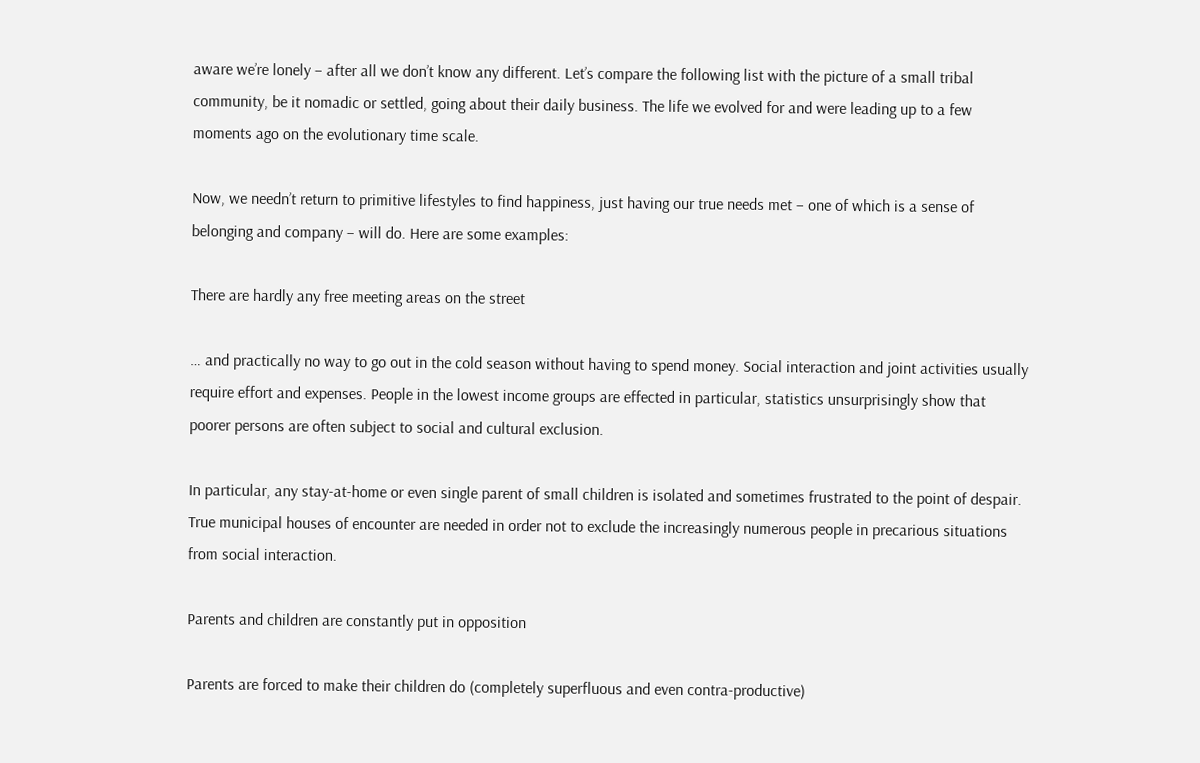aware we’re lonely – after all we don’t know any different. Let’s compare the following list with the picture of a small tribal community, be it nomadic or settled, going about their daily business. The life we evolved for and were leading up to a few moments ago on the evolutionary time scale.

Now, we needn’t return to primitive lifestyles to find happiness, just having our true needs met – one of which is a sense of belonging and company – will do. Here are some examples:

There are hardly any free meeting areas on the street

… and practically no way to go out in the cold season without having to spend money. Social interaction and joint activities usually require effort and expenses. People in the lowest income groups are effected in particular, statistics unsurprisingly show that poorer persons are often subject to social and cultural exclusion.

In particular, any stay-at-home or even single parent of small children is isolated and sometimes frustrated to the point of despair. True municipal houses of encounter are needed in order not to exclude the increasingly numerous people in precarious situations from social interaction.

Parents and children are constantly put in opposition

Parents are forced to make their children do (completely superfluous and even contra-productive)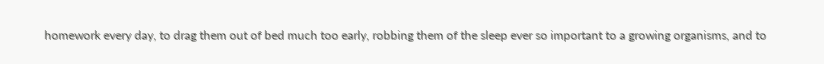homework every day, to drag them out of bed much too early, robbing them of the sleep ever so important to a growing organisms, and to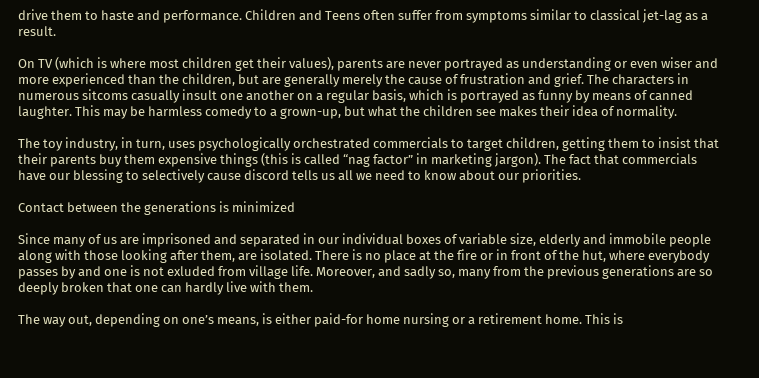drive them to haste and performance. Children and Teens often suffer from symptoms similar to classical jet-lag as a result.

On TV (which is where most children get their values), parents are never portrayed as understanding or even wiser and more experienced than the children, but are generally merely the cause of frustration and grief. The characters in numerous sitcoms casually insult one another on a regular basis, which is portrayed as funny by means of canned laughter. This may be harmless comedy to a grown-up, but what the children see makes their idea of normality.

The toy industry, in turn, uses psychologically orchestrated commercials to target children, getting them to insist that their parents buy them expensive things (this is called “nag factor” in marketing jargon). The fact that commercials have our blessing to selectively cause discord tells us all we need to know about our priorities.

Contact between the generations is minimized

Since many of us are imprisoned and separated in our individual boxes of variable size, elderly and immobile people along with those looking after them, are isolated. There is no place at the fire or in front of the hut, where everybody passes by and one is not exluded from village life. Moreover, and sadly so, many from the previous generations are so deeply broken that one can hardly live with them.

The way out, depending on one’s means, is either paid-for home nursing or a retirement home. This is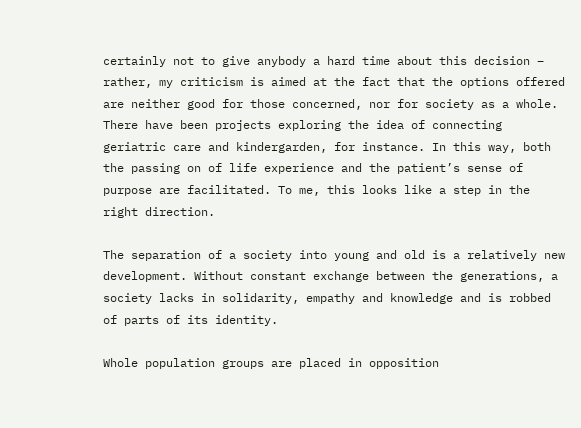certainly not to give anybody a hard time about this decision – rather, my criticism is aimed at the fact that the options offered are neither good for those concerned, nor for society as a whole. There have been projects exploring the idea of connecting geriatric care and kindergarden, for instance. In this way, both the passing on of life experience and the patient’s sense of purpose are facilitated. To me, this looks like a step in the right direction.

The separation of a society into young and old is a relatively new development. Without constant exchange between the generations, a society lacks in solidarity, empathy and knowledge and is robbed of parts of its identity.

Whole population groups are placed in opposition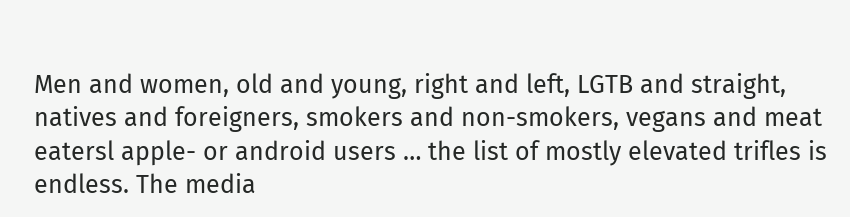Men and women, old and young, right and left, LGTB and straight, natives and foreigners, smokers and non-smokers, vegans and meat eatersl apple- or android users … the list of mostly elevated trifles is endless. The media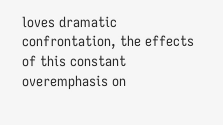loves dramatic confrontation, the effects of this constant overemphasis on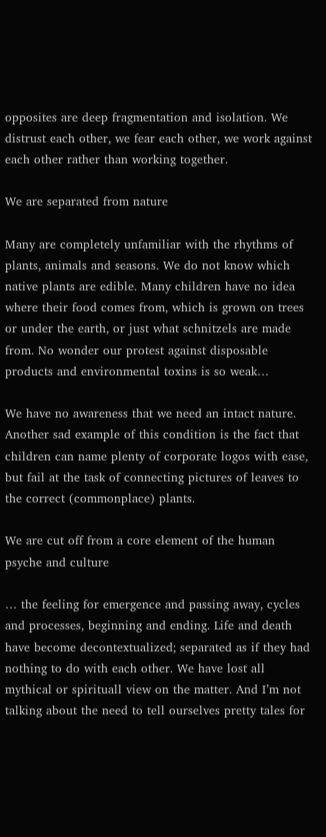opposites are deep fragmentation and isolation. We distrust each other, we fear each other, we work against each other rather than working together.

We are separated from nature

Many are completely unfamiliar with the rhythms of plants, animals and seasons. We do not know which native plants are edible. Many children have no idea where their food comes from, which is grown on trees or under the earth, or just what schnitzels are made from. No wonder our protest against disposable products and environmental toxins is so weak…

We have no awareness that we need an intact nature. Another sad example of this condition is the fact that children can name plenty of corporate logos with ease, but fail at the task of connecting pictures of leaves to the correct (commonplace) plants.

We are cut off from a core element of the human psyche and culture

… the feeling for emergence and passing away, cycles and processes, beginning and ending. Life and death have become decontextualized; separated as if they had nothing to do with each other. We have lost all mythical or spirituall view on the matter. And I’m not talking about the need to tell ourselves pretty tales for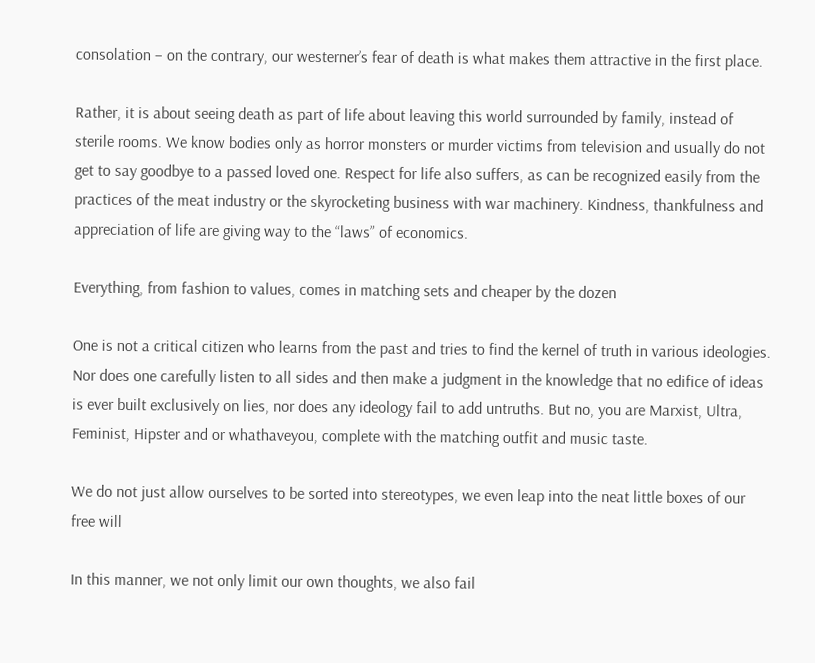consolation – on the contrary, our westerner’s fear of death is what makes them attractive in the first place.

Rather, it is about seeing death as part of life about leaving this world surrounded by family, instead of sterile rooms. We know bodies only as horror monsters or murder victims from television and usually do not get to say goodbye to a passed loved one. Respect for life also suffers, as can be recognized easily from the practices of the meat industry or the skyrocketing business with war machinery. Kindness, thankfulness and appreciation of life are giving way to the “laws” of economics.

Everything, from fashion to values, comes in matching sets and cheaper by the dozen

One is not a critical citizen who learns from the past and tries to find the kernel of truth in various ideologies. Nor does one carefully listen to all sides and then make a judgment in the knowledge that no edifice of ideas is ever built exclusively on lies, nor does any ideology fail to add untruths. But no, you are Marxist, Ultra, Feminist, Hipster and or whathaveyou, complete with the matching outfit and music taste.

We do not just allow ourselves to be sorted into stereotypes, we even leap into the neat little boxes of our free will

In this manner, we not only limit our own thoughts, we also fail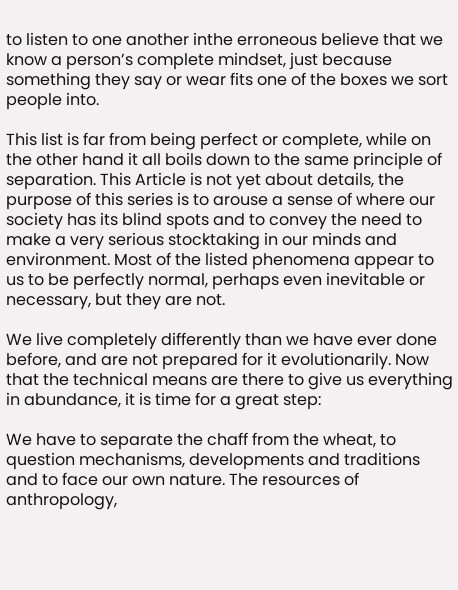to listen to one another inthe erroneous believe that we know a person’s complete mindset, just because something they say or wear fits one of the boxes we sort people into.

This list is far from being perfect or complete, while on the other hand it all boils down to the same principle of separation. This Article is not yet about details, the purpose of this series is to arouse a sense of where our society has its blind spots and to convey the need to make a very serious stocktaking in our minds and environment. Most of the listed phenomena appear to us to be perfectly normal, perhaps even inevitable or necessary, but they are not.

We live completely differently than we have ever done before, and are not prepared for it evolutionarily. Now that the technical means are there to give us everything in abundance, it is time for a great step:

We have to separate the chaff from the wheat, to question mechanisms, developments and traditions and to face our own nature. The resources of anthropology,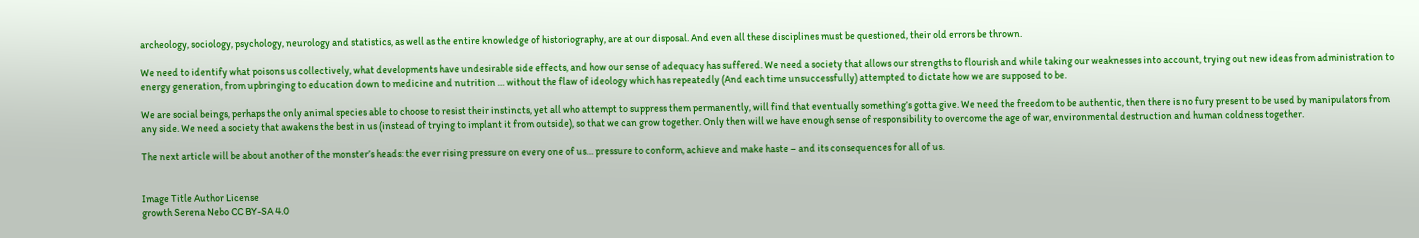archeology, sociology, psychology, neurology and statistics, as well as the entire knowledge of historiography, are at our disposal. And even all these disciplines must be questioned, their old errors be thrown.

We need to identify what poisons us collectively, what developments have undesirable side effects, and how our sense of adequacy has suffered. We need a society that allows our strengths to flourish and while taking our weaknesses into account, trying out new ideas from administration to energy generation, from upbringing to education down to medicine and nutrition … without the flaw of ideology which has repeatedly (And each time unsuccessfully) attempted to dictate how we are supposed to be.

We are social beings, perhaps the only animal species able to choose to resist their instincts, yet all who attempt to suppress them permanently, will find that eventually something’s gotta give. We need the freedom to be authentic, then there is no fury present to be used by manipulators from any side. We need a society that awakens the best in us (instead of trying to implant it from outside), so that we can grow together. Only then will we have enough sense of responsibility to overcome the age of war, environmental destruction and human coldness together.

The next article will be about another of the monster’s heads: the ever rising pressure on every one of us… pressure to conform, achieve and make haste – and its consequences for all of us.


Image Title Author License
growth Serena Nebo CC BY-SA 4.0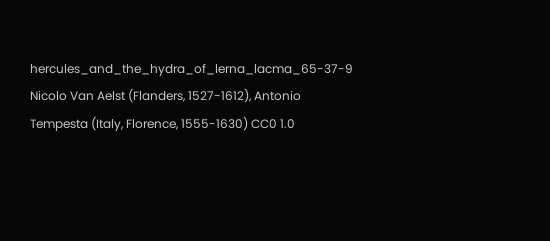hercules_and_the_hydra_of_lerna_lacma_65-37-9 Nicolo Van Aelst (Flanders, 1527-1612), Antonio Tempesta (Italy, Florence, 1555-1630) CC0 1.0